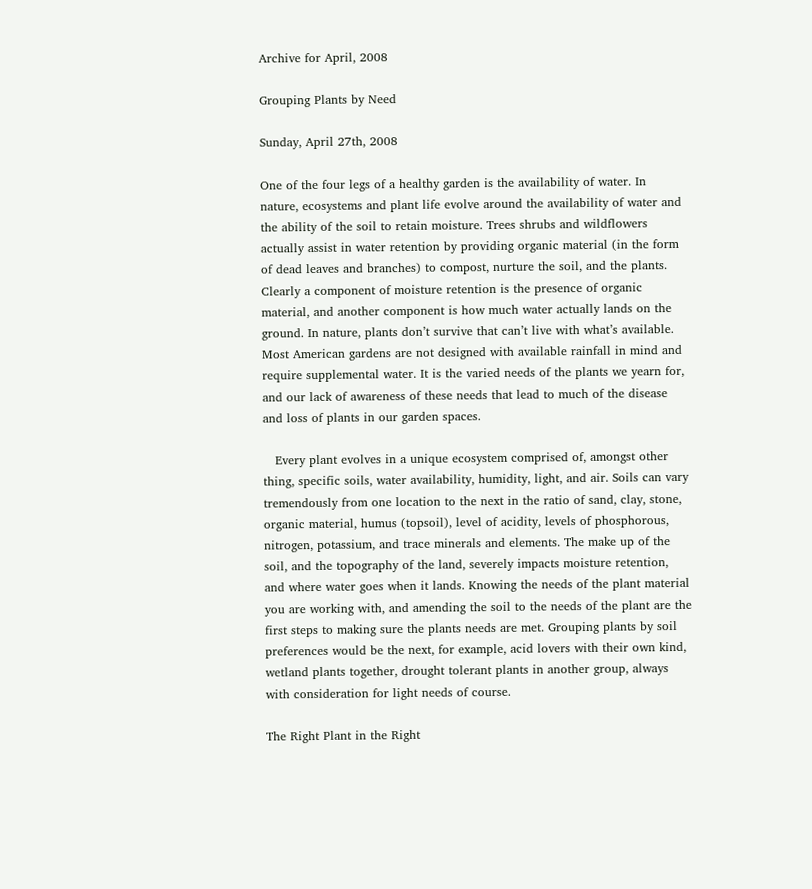Archive for April, 2008

Grouping Plants by Need

Sunday, April 27th, 2008

One of the four legs of a healthy garden is the availability of water. In nature, ecosystems and plant life evolve around the availability of water and the ability of the soil to retain moisture. Trees shrubs and wildflowers actually assist in water retention by providing organic material (in the form of dead leaves and branches) to compost, nurture the soil, and the plants. Clearly a component of moisture retention is the presence of organic material, and another component is how much water actually lands on the ground. In nature, plants don’t survive that can’t live with what’s available. Most American gardens are not designed with available rainfall in mind and require supplemental water. It is the varied needs of the plants we yearn for, and our lack of awareness of these needs that lead to much of the disease and loss of plants in our garden spaces.

   Every plant evolves in a unique ecosystem comprised of, amongst other thing, specific soils, water availability, humidity, light, and air. Soils can vary tremendously from one location to the next in the ratio of sand, clay, stone, organic material, humus (topsoil), level of acidity, levels of phosphorous, nitrogen, potassium, and trace minerals and elements. The make up of the soil, and the topography of the land, severely impacts moisture retention, and where water goes when it lands. Knowing the needs of the plant material you are working with, and amending the soil to the needs of the plant are the first steps to making sure the plants needs are met. Grouping plants by soil preferences would be the next, for example, acid lovers with their own kind, wetland plants together, drought tolerant plants in another group, always with consideration for light needs of course.

The Right Plant in the Right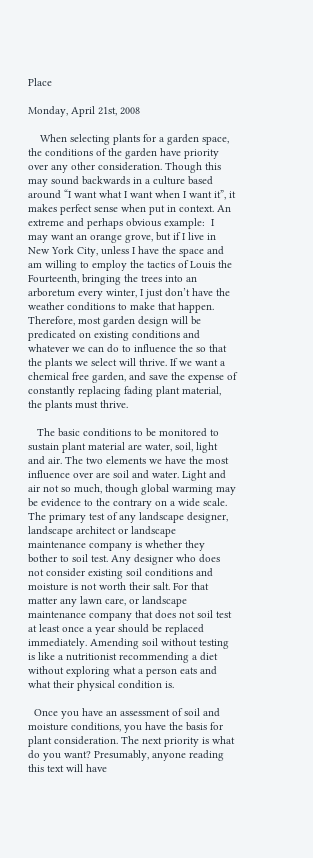Place

Monday, April 21st, 2008

    When selecting plants for a garden space, the conditions of the garden have priority over any other consideration. Though this may sound backwards in a culture based around “I want what I want when I want it”, it makes perfect sense when put in context. An extreme and perhaps obvious example:  I may want an orange grove, but if I live in New York City, unless I have the space and am willing to employ the tactics of Louis the Fourteenth, bringing the trees into an arboretum every winter, I just don’t have the weather conditions to make that happen. Therefore, most garden design will be predicated on existing conditions and whatever we can do to influence the so that the plants we select will thrive. If we want a chemical free garden, and save the expense of constantly replacing fading plant material, the plants must thrive.

   The basic conditions to be monitored to sustain plant material are water, soil, light and air. The two elements we have the most influence over are soil and water. Light and air not so much, though global warming may be evidence to the contrary on a wide scale. The primary test of any landscape designer, landscape architect or landscape maintenance company is whether they bother to soil test. Any designer who does not consider existing soil conditions and moisture is not worth their salt. For that matter any lawn care, or landscape maintenance company that does not soil test at least once a year should be replaced immediately. Amending soil without testing is like a nutritionist recommending a diet without exploring what a person eats and what their physical condition is.

  Once you have an assessment of soil and moisture conditions, you have the basis for plant consideration. The next priority is what do you want? Presumably, anyone reading this text will have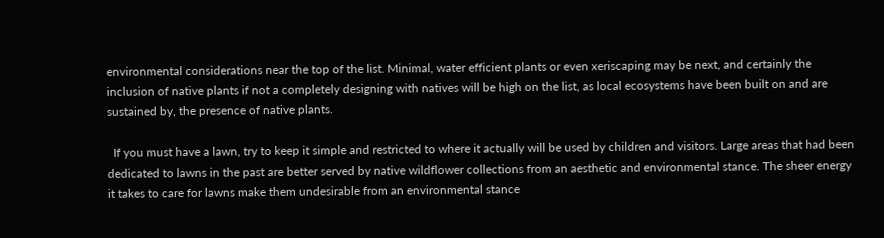environmental considerations near the top of the list. Minimal, water efficient plants or even xeriscaping may be next, and certainly the inclusion of native plants if not a completely designing with natives will be high on the list, as local ecosystems have been built on and are sustained by, the presence of native plants.

  If you must have a lawn, try to keep it simple and restricted to where it actually will be used by children and visitors. Large areas that had been dedicated to lawns in the past are better served by native wildflower collections from an aesthetic and environmental stance. The sheer energy it takes to care for lawns make them undesirable from an environmental stance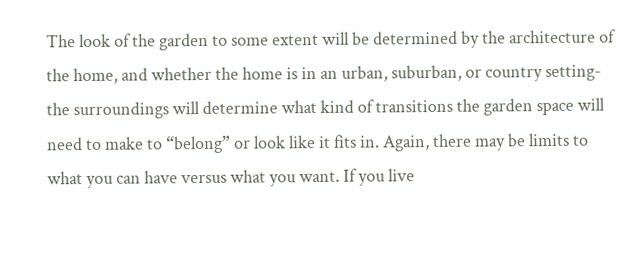The look of the garden to some extent will be determined by the architecture of the home, and whether the home is in an urban, suburban, or country setting-the surroundings will determine what kind of transitions the garden space will need to make to “belong” or look like it fits in. Again, there may be limits to what you can have versus what you want. If you live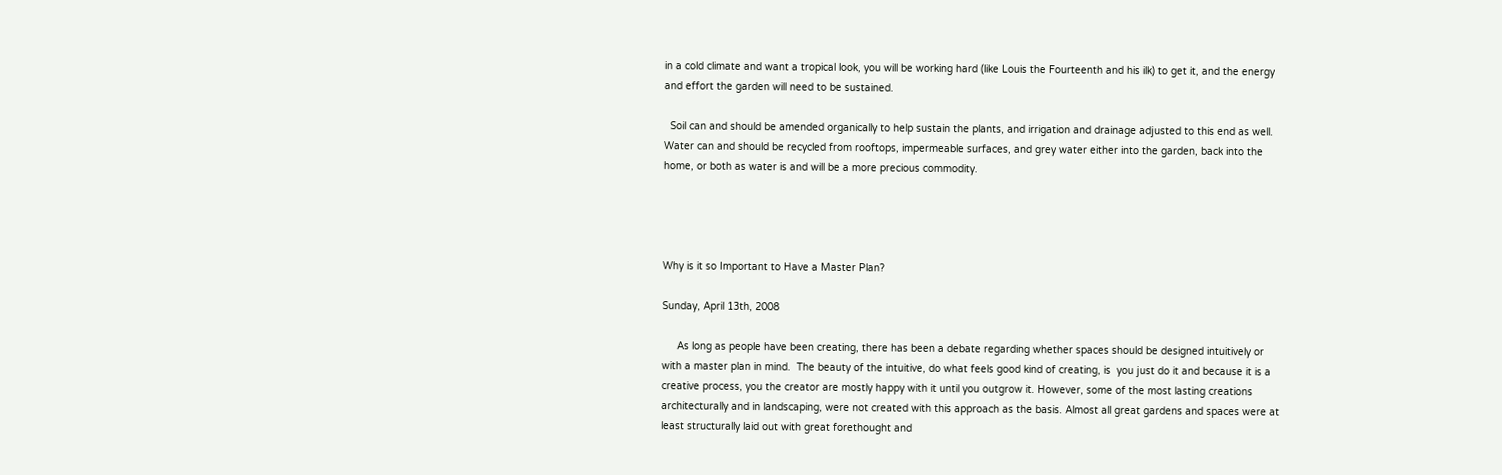in a cold climate and want a tropical look, you will be working hard (like Louis the Fourteenth and his ilk) to get it, and the energy and effort the garden will need to be sustained.

  Soil can and should be amended organically to help sustain the plants, and irrigation and drainage adjusted to this end as well. Water can and should be recycled from rooftops, impermeable surfaces, and grey water either into the garden, back into the home, or both as water is and will be a more precious commodity.




Why is it so Important to Have a Master Plan?

Sunday, April 13th, 2008

     As long as people have been creating, there has been a debate regarding whether spaces should be designed intuitively or with a master plan in mind.  The beauty of the intuitive, do what feels good kind of creating, is  you just do it and because it is a creative process, you the creator are mostly happy with it until you outgrow it. However, some of the most lasting creations architecturally and in landscaping, were not created with this approach as the basis. Almost all great gardens and spaces were at least structurally laid out with great forethought and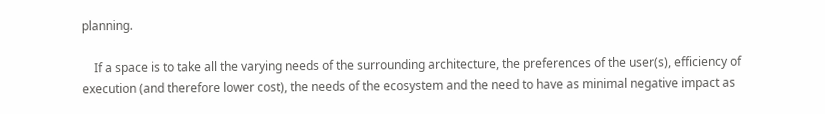planning.

    If a space is to take all the varying needs of the surrounding architecture, the preferences of the user(s), efficiency of execution (and therefore lower cost), the needs of the ecosystem and the need to have as minimal negative impact as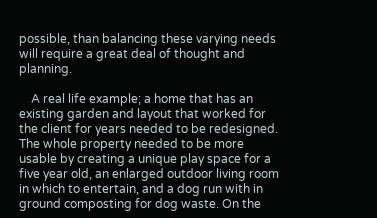possible, than balancing these varying needs will require a great deal of thought and planning.

    A real life example; a home that has an existing garden and layout that worked for the client for years needed to be redesigned.  The whole property needed to be more usable by creating a unique play space for a five year old, an enlarged outdoor living room in which to entertain, and a dog run with in ground composting for dog waste. On the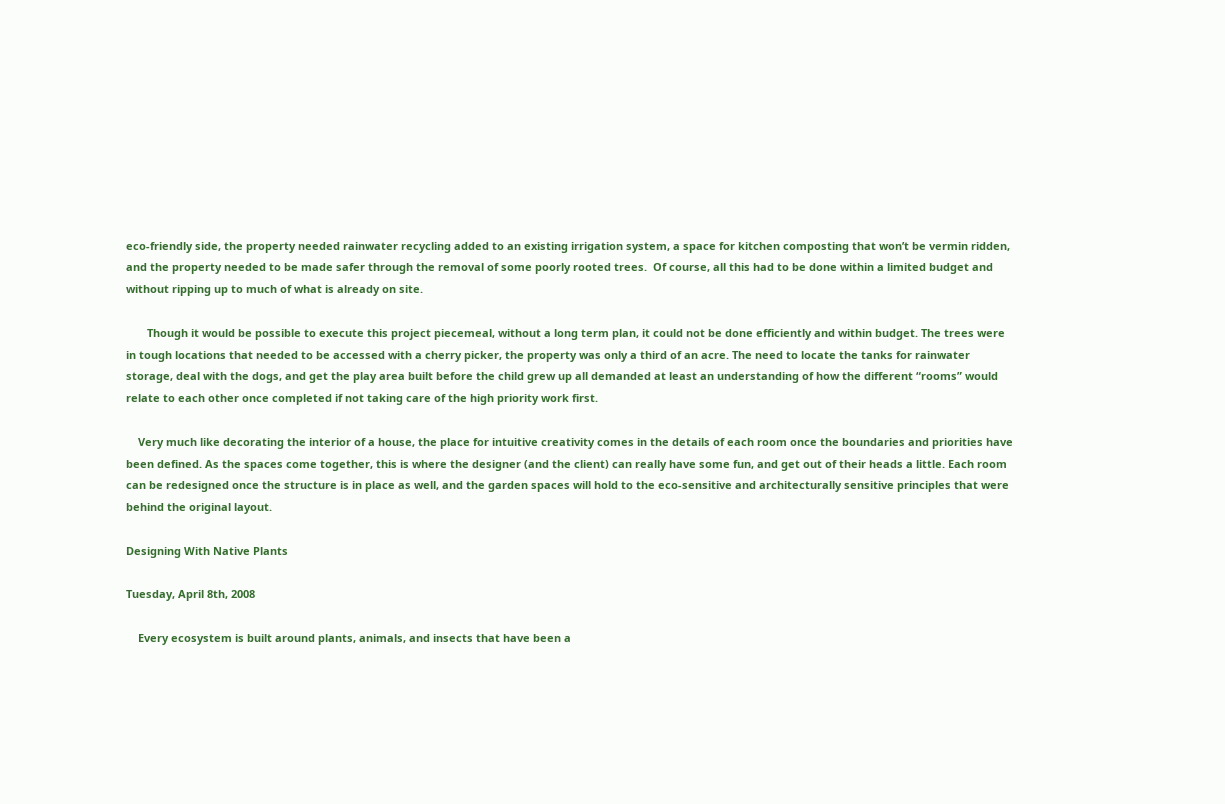eco-friendly side, the property needed rainwater recycling added to an existing irrigation system, a space for kitchen composting that won’t be vermin ridden, and the property needed to be made safer through the removal of some poorly rooted trees.  Of course, all this had to be done within a limited budget and without ripping up to much of what is already on site.

       Though it would be possible to execute this project piecemeal, without a long term plan, it could not be done efficiently and within budget. The trees were in tough locations that needed to be accessed with a cherry picker, the property was only a third of an acre. The need to locate the tanks for rainwater storage, deal with the dogs, and get the play area built before the child grew up all demanded at least an understanding of how the different “rooms” would relate to each other once completed if not taking care of the high priority work first.

    Very much like decorating the interior of a house, the place for intuitive creativity comes in the details of each room once the boundaries and priorities have been defined. As the spaces come together, this is where the designer (and the client) can really have some fun, and get out of their heads a little. Each room can be redesigned once the structure is in place as well, and the garden spaces will hold to the eco-sensitive and architecturally sensitive principles that were behind the original layout.

Designing With Native Plants

Tuesday, April 8th, 2008

    Every ecosystem is built around plants, animals, and insects that have been a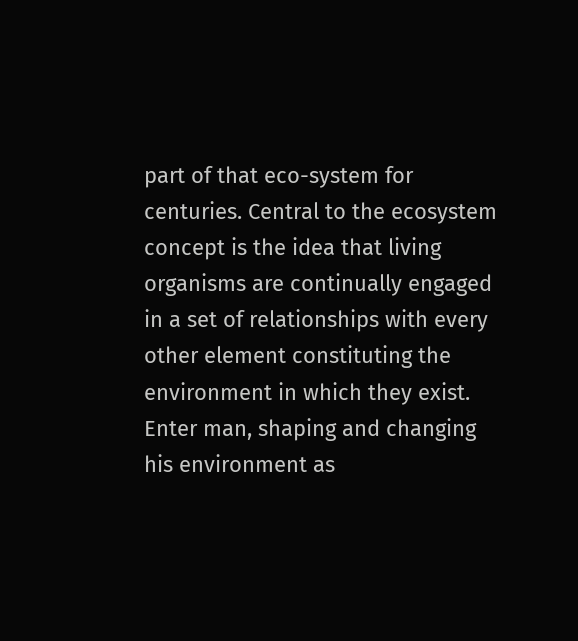part of that eco-system for centuries. Central to the ecosystem concept is the idea that living organisms are continually engaged in a set of relationships with every other element constituting the environment in which they exist. Enter man, shaping and changing his environment as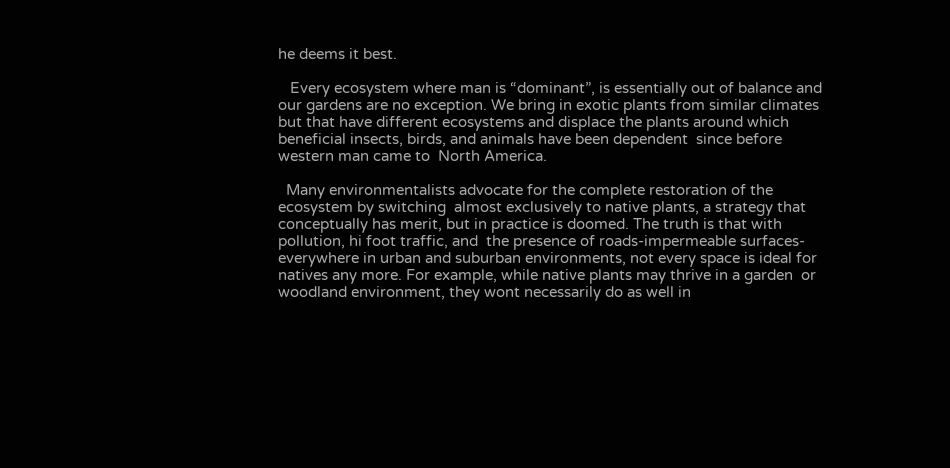he deems it best.

   Every ecosystem where man is “dominant”, is essentially out of balance and our gardens are no exception. We bring in exotic plants from similar climates but that have different ecosystems and displace the plants around which beneficial insects, birds, and animals have been dependent  since before western man came to  North America.

  Many environmentalists advocate for the complete restoration of the ecosystem by switching  almost exclusively to native plants, a strategy that conceptually has merit, but in practice is doomed. The truth is that with pollution, hi foot traffic, and  the presence of roads-impermeable surfaces- everywhere in urban and suburban environments, not every space is ideal for natives any more. For example, while native plants may thrive in a garden  or woodland environment, they wont necessarily do as well in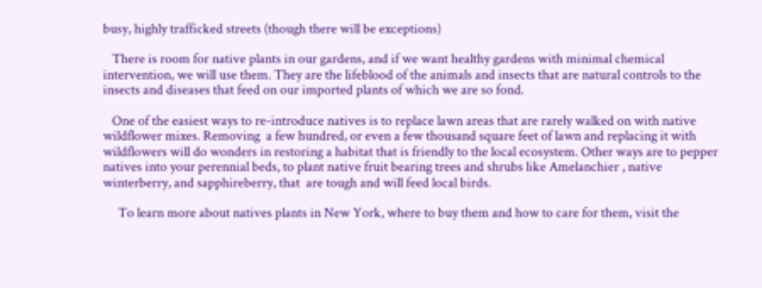busy, highly trafficked streets (though there will be exceptions)

   There is room for native plants in our gardens, and if we want healthy gardens with minimal chemical intervention, we will use them. They are the lifeblood of the animals and insects that are natural controls to the insects and diseases that feed on our imported plants of which we are so fond.

   One of the easiest ways to re-introduce natives is to replace lawn areas that are rarely walked on with native wildflower mixes. Removing  a few hundred, or even a few thousand square feet of lawn and replacing it with wildflowers will do wonders in restoring a habitat that is friendly to the local ecosystem. Other ways are to pepper natives into your perennial beds, to plant native fruit bearing trees and shrubs like Amelanchier , native winterberry, and sapphireberry, that  are tough and will feed local birds.

     To learn more about natives plants in New York, where to buy them and how to care for them, visit the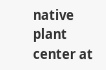native plant center at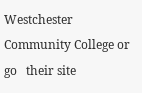Westchester Community College or go   their site